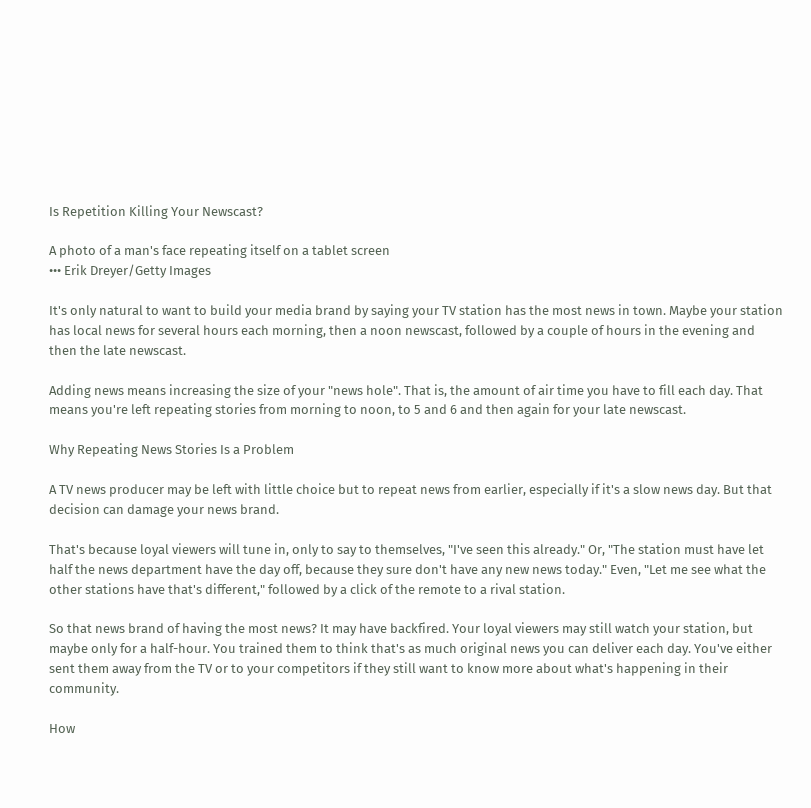Is Repetition Killing Your Newscast?

A photo of a man's face repeating itself on a tablet screen
••• Erik Dreyer/Getty Images

It's only natural to want to build your media brand by saying your TV station has the most news in town. Maybe your station has local news for several hours each morning, then a noon newscast, followed by a couple of hours in the evening and then the late newscast.

Adding news means increasing the size of your "news hole". That is, the amount of air time you have to fill each day. That means you're left repeating stories from morning to noon, to 5 and 6 and then again for your late newscast.

Why Repeating News Stories Is a Problem

A TV news producer may be left with little choice but to repeat news from earlier, especially if it's a slow news day. But that decision can damage your news brand.

That's because loyal viewers will tune in, only to say to themselves, "I've seen this already." Or, "The station must have let half the news department have the day off, because they sure don't have any new news today." Even, "Let me see what the other stations have that's different," followed by a click of the remote to a rival station.

So that news brand of having the most news? It may have backfired. Your loyal viewers may still watch your station, but maybe only for a half-hour. You trained them to think that's as much original news you can deliver each day. You've either sent them away from the TV or to your competitors if they still want to know more about what's happening in their community.

How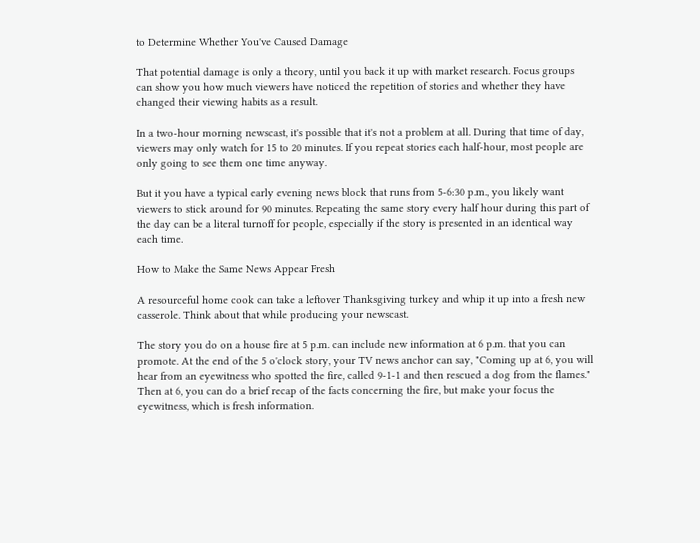to Determine Whether You've Caused Damage

That potential damage is only a theory, until you back it up with market research. Focus groups can show you how much viewers have noticed the repetition of stories and whether they have changed their viewing habits as a result.

In a two-hour morning newscast, it's possible that it's not a problem at all. During that time of day, viewers may only watch for 15 to 20 minutes. If you repeat stories each half-hour, most people are only going to see them one time anyway.

But it you have a typical early evening news block that runs from 5-6:30 p.m., you likely want viewers to stick around for 90 minutes. Repeating the same story every half hour during this part of the day can be a literal turnoff for people, especially if the story is presented in an identical way each time.

How to Make the Same News Appear Fresh

A resourceful home cook can take a leftover Thanksgiving turkey and whip it up into a fresh new casserole. Think about that while producing your newscast.

The story you do on a house fire at 5 p.m. can include new information at 6 p.m. that you can promote. At the end of the 5 o'clock story, your TV news anchor can say, "Coming up at 6, you will hear from an eyewitness who spotted the fire, called 9-1-1 and then rescued a dog from the flames." Then at 6, you can do a brief recap of the facts concerning the fire, but make your focus the eyewitness, which is fresh information.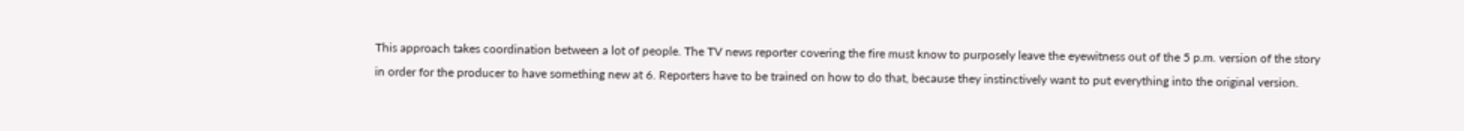This approach takes coordination between a lot of people. The TV news reporter covering the fire must know to purposely leave the eyewitness out of the 5 p.m. version of the story in order for the producer to have something new at 6. Reporters have to be trained on how to do that, because they instinctively want to put everything into the original version.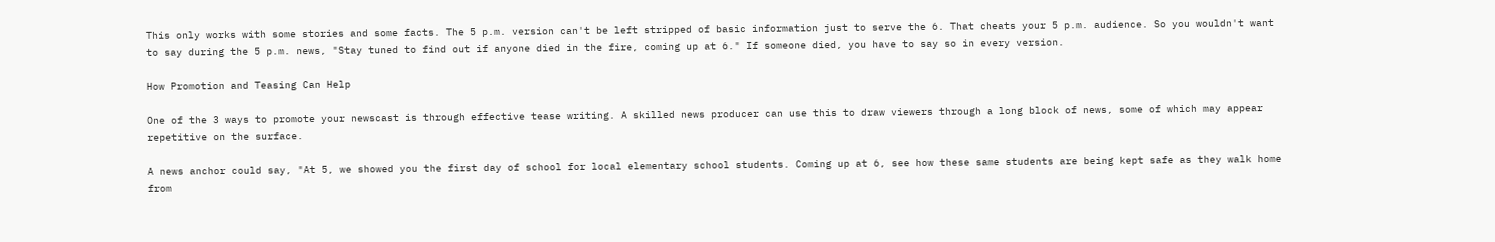This only works with some stories and some facts. The 5 p.m. version can't be left stripped of basic information just to serve the 6. That cheats your 5 p.m. audience. So you wouldn't want to say during the 5 p.m. news, "Stay tuned to find out if anyone died in the fire, coming up at 6." If someone died, you have to say so in every version.

How Promotion and Teasing Can Help

One of the 3 ways to promote your newscast is through effective tease writing. A skilled news producer can use this to draw viewers through a long block of news, some of which may appear repetitive on the surface.

A news anchor could say, "At 5, we showed you the first day of school for local elementary school students. Coming up at 6, see how these same students are being kept safe as they walk home from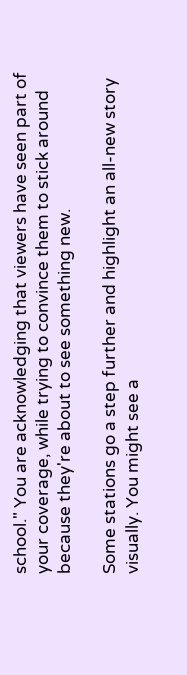school." You are acknowledging that viewers have seen part of your coverage, while trying to convince them to stick around because they're about to see something new.

Some stations go a step further and highlight an all-new story visually. You might see a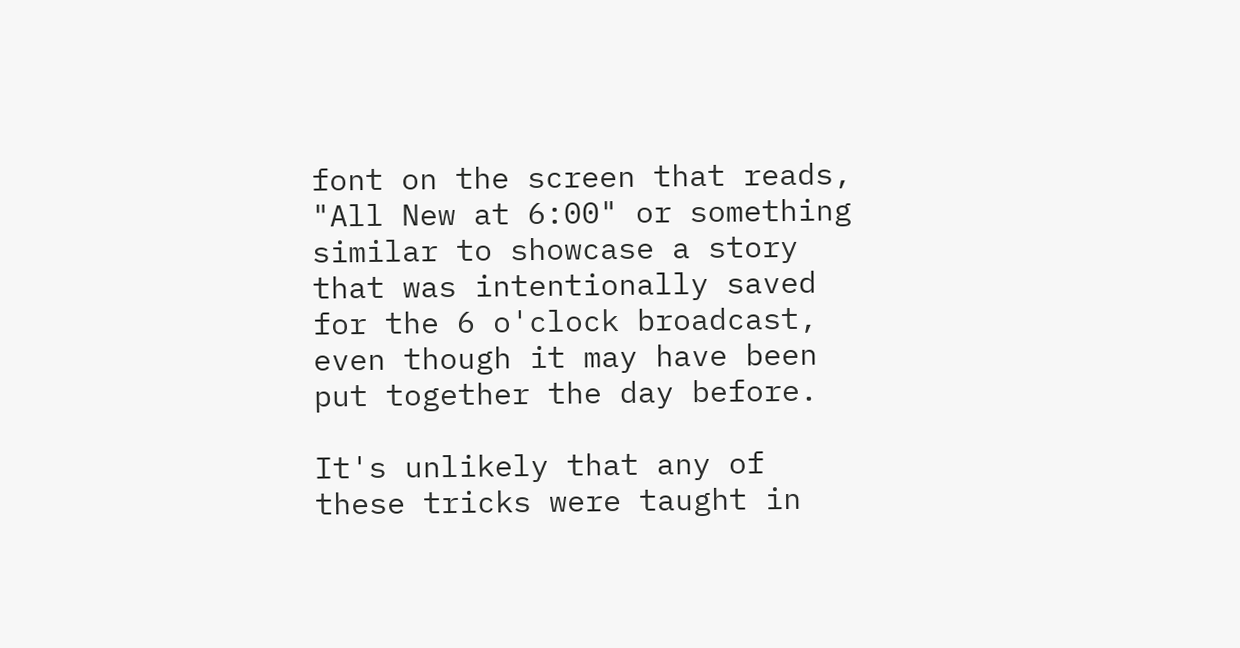font on the screen that reads, "All New at 6:00" or something similar to showcase a story that was intentionally saved for the 6 o'clock broadcast, even though it may have been put together the day before.

It's unlikely that any of these tricks were taught in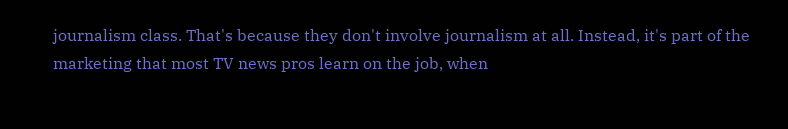journalism class. That's because they don't involve journalism at all. Instead, it's part of the marketing that most TV news pros learn on the job, when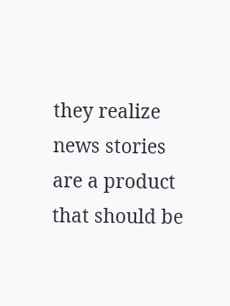they realize news stories are a product that should be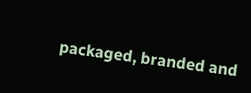packaged, branded and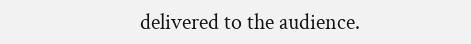delivered to the audience.